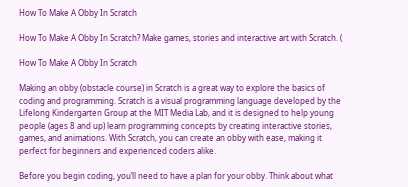How To Make A Obby In Scratch

How To Make A Obby In Scratch? Make games, stories and interactive art with Scratch. (

How To Make A Obby In Scratch

Making an obby (obstacle course) in Scratch is a great way to explore the basics of coding and programming. Scratch is a visual programming language developed by the Lifelong Kindergarten Group at the MIT Media Lab, and it is designed to help young people (ages 8 and up) learn programming concepts by creating interactive stories, games, and animations. With Scratch, you can create an obby with ease, making it perfect for beginners and experienced coders alike.

Before you begin coding, you’ll need to have a plan for your obby. Think about what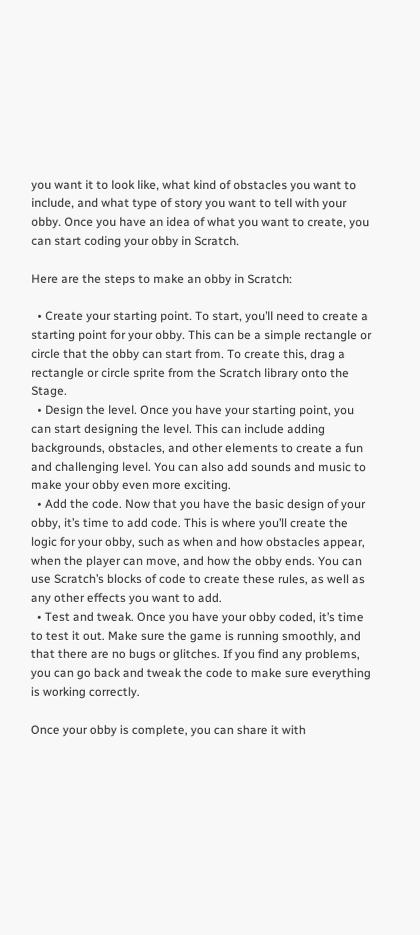you want it to look like, what kind of obstacles you want to include, and what type of story you want to tell with your obby. Once you have an idea of what you want to create, you can start coding your obby in Scratch.

Here are the steps to make an obby in Scratch:

  • Create your starting point. To start, you’ll need to create a starting point for your obby. This can be a simple rectangle or circle that the obby can start from. To create this, drag a rectangle or circle sprite from the Scratch library onto the Stage.
  • Design the level. Once you have your starting point, you can start designing the level. This can include adding backgrounds, obstacles, and other elements to create a fun and challenging level. You can also add sounds and music to make your obby even more exciting.
  • Add the code. Now that you have the basic design of your obby, it’s time to add code. This is where you’ll create the logic for your obby, such as when and how obstacles appear, when the player can move, and how the obby ends. You can use Scratch’s blocks of code to create these rules, as well as any other effects you want to add.
  • Test and tweak. Once you have your obby coded, it’s time to test it out. Make sure the game is running smoothly, and that there are no bugs or glitches. If you find any problems, you can go back and tweak the code to make sure everything is working correctly.

Once your obby is complete, you can share it with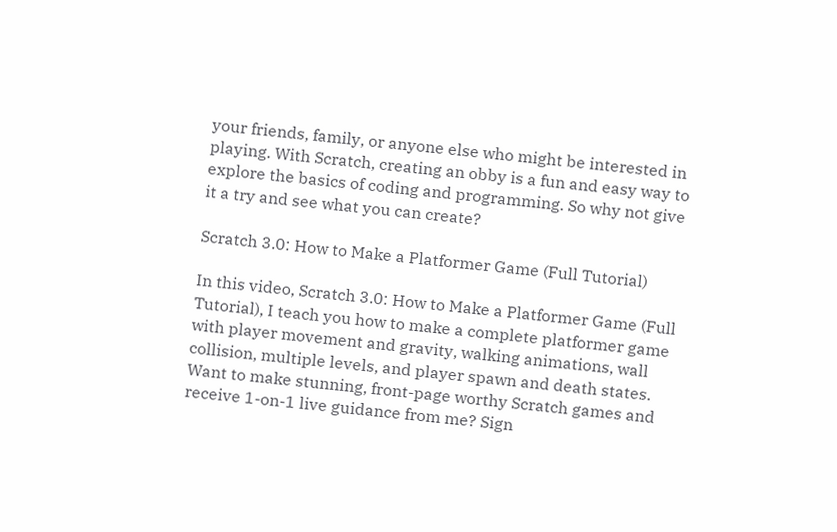your friends, family, or anyone else who might be interested in playing. With Scratch, creating an obby is a fun and easy way to explore the basics of coding and programming. So why not give it a try and see what you can create?

Scratch 3.0: How to Make a Platformer Game (Full Tutorial)

In this video, Scratch 3.0: How to Make a Platformer Game (Full Tutorial), I teach you how to make a complete platformer game with player movement and gravity, walking animations, wall collision, multiple levels, and player spawn and death states. Want to make stunning, front-page worthy Scratch games and receive 1-on-1 live guidance from me? Sign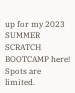up for my 2023 SUMMER SCRATCH BOOTCAMP here! Spots are limited.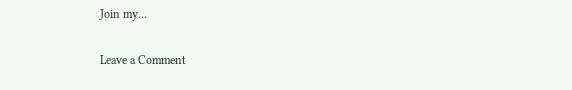Join my…

Leave a Comment